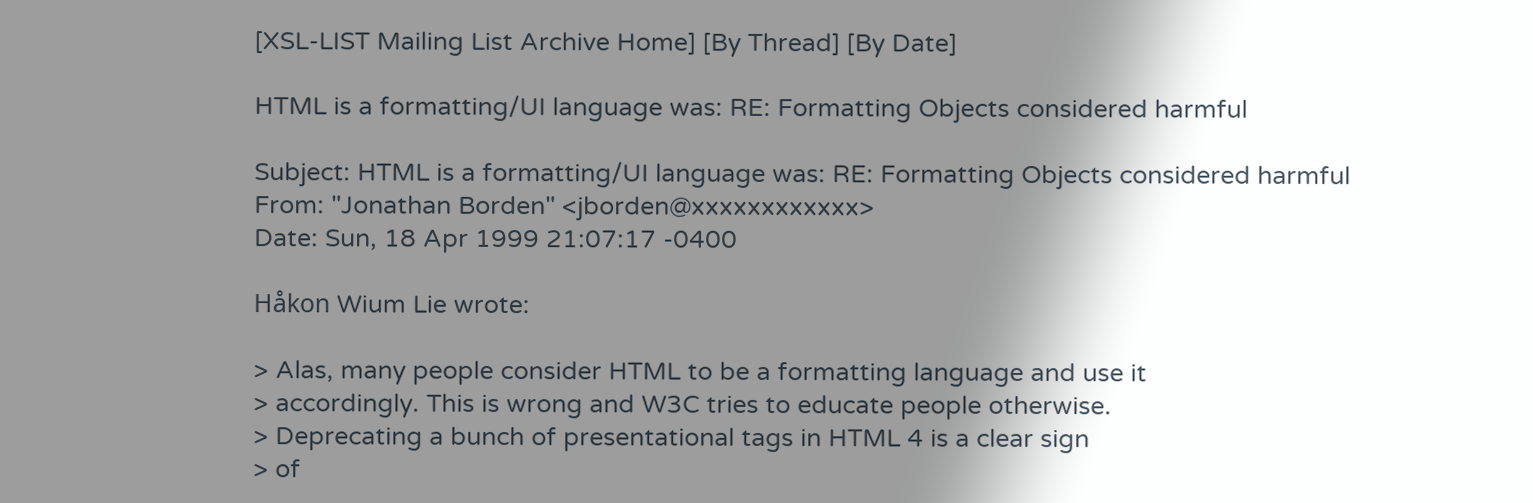[XSL-LIST Mailing List Archive Home] [By Thread] [By Date]

HTML is a formatting/UI language was: RE: Formatting Objects considered harmful

Subject: HTML is a formatting/UI language was: RE: Formatting Objects considered harmful
From: "Jonathan Borden" <jborden@xxxxxxxxxxxx>
Date: Sun, 18 Apr 1999 21:07:17 -0400

Håkon Wium Lie wrote:

> Alas, many people consider HTML to be a formatting language and use it
> accordingly. This is wrong and W3C tries to educate people otherwise.
> Deprecating a bunch of presentational tags in HTML 4 is a clear sign
> of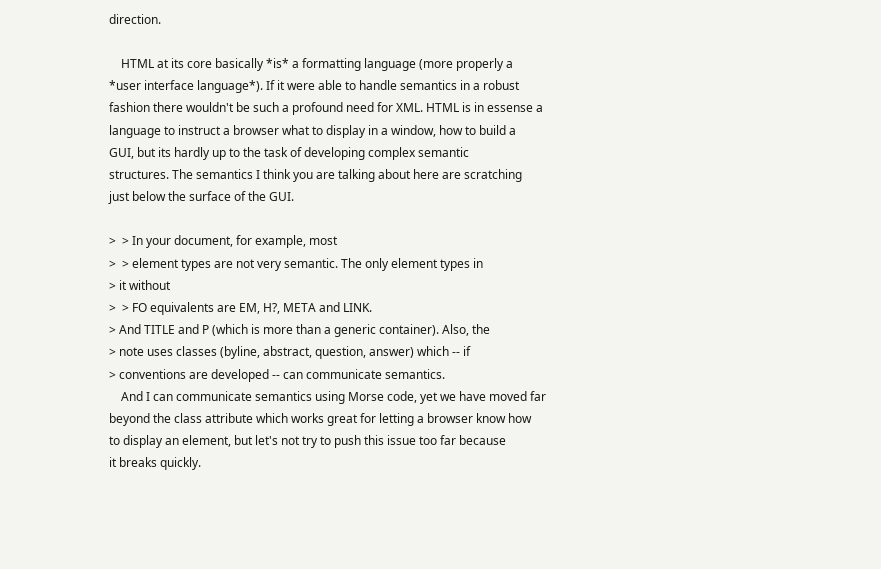direction.

    HTML at its core basically *is* a formatting language (more properly a
*user interface language*). If it were able to handle semantics in a robust
fashion there wouldn't be such a profound need for XML. HTML is in essense a
language to instruct a browser what to display in a window, how to build a
GUI, but its hardly up to the task of developing complex semantic
structures. The semantics I think you are talking about here are scratching
just below the surface of the GUI.

>  > In your document, for example, most
>  > element types are not very semantic. The only element types in
> it without
>  > FO equivalents are EM, H?, META and LINK.
> And TITLE and P (which is more than a generic container). Also, the
> note uses classes (byline, abstract, question, answer) which -- if
> conventions are developed -- can communicate semantics.
    And I can communicate semantics using Morse code, yet we have moved far
beyond the class attribute which works great for letting a browser know how
to display an element, but let's not try to push this issue too far because
it breaks quickly.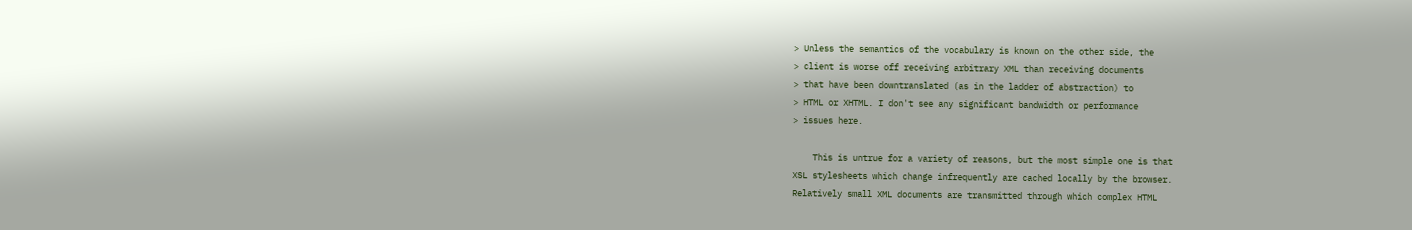> Unless the semantics of the vocabulary is known on the other side, the
> client is worse off receiving arbitrary XML than receiving documents
> that have been downtranslated (as in the ladder of abstraction) to
> HTML or XHTML. I don't see any significant bandwidth or performance
> issues here.

    This is untrue for a variety of reasons, but the most simple one is that
XSL stylesheets which change infrequently are cached locally by the browser.
Relatively small XML documents are transmitted through which complex HTML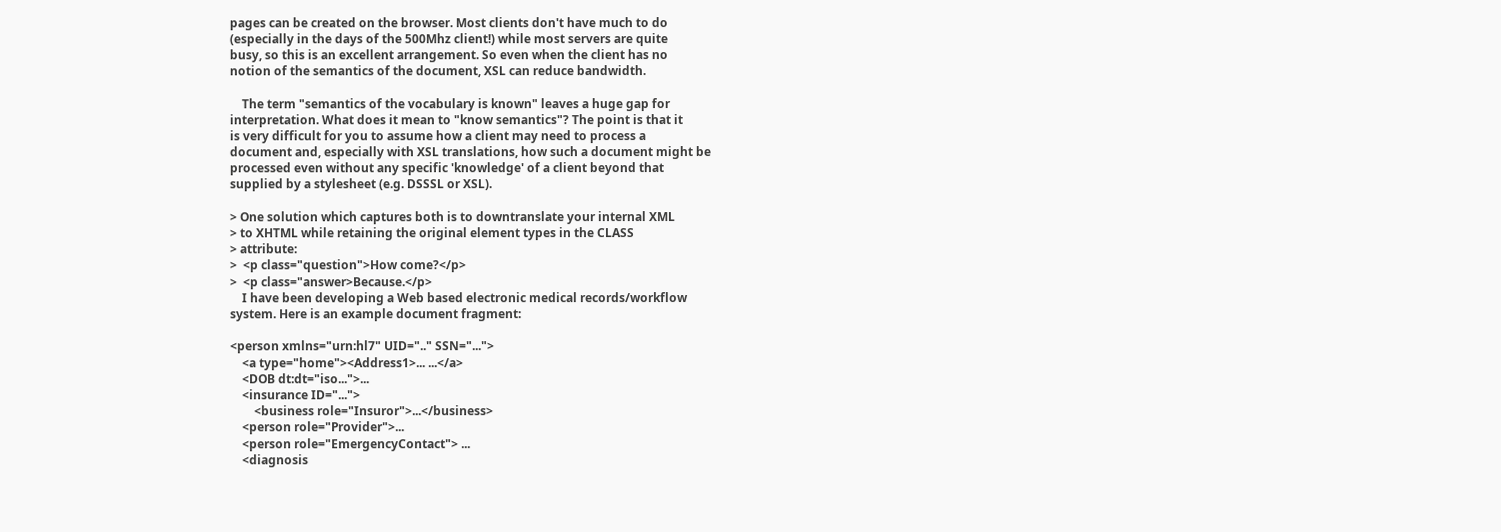pages can be created on the browser. Most clients don't have much to do
(especially in the days of the 500Mhz client!) while most servers are quite
busy, so this is an excellent arrangement. So even when the client has no
notion of the semantics of the document, XSL can reduce bandwidth.

    The term "semantics of the vocabulary is known" leaves a huge gap for
interpretation. What does it mean to "know semantics"? The point is that it
is very difficult for you to assume how a client may need to process a
document and, especially with XSL translations, how such a document might be
processed even without any specific 'knowledge' of a client beyond that
supplied by a stylesheet (e.g. DSSSL or XSL).

> One solution which captures both is to downtranslate your internal XML
> to XHTML while retaining the original element types in the CLASS
> attribute:
>  <p class="question">How come?</p>
>  <p class="answer>Because.</p>
    I have been developing a Web based electronic medical records/workflow
system. Here is an example document fragment:

<person xmlns="urn:hl7" UID=".." SSN="...">
    <a type="home"><Address1>... ...</a>
    <DOB dt:dt="iso...">...
    <insurance ID="...">
        <business role="Insuror">...</business>
    <person role="Provider">...
    <person role="EmergencyContact"> ...
    <diagnosis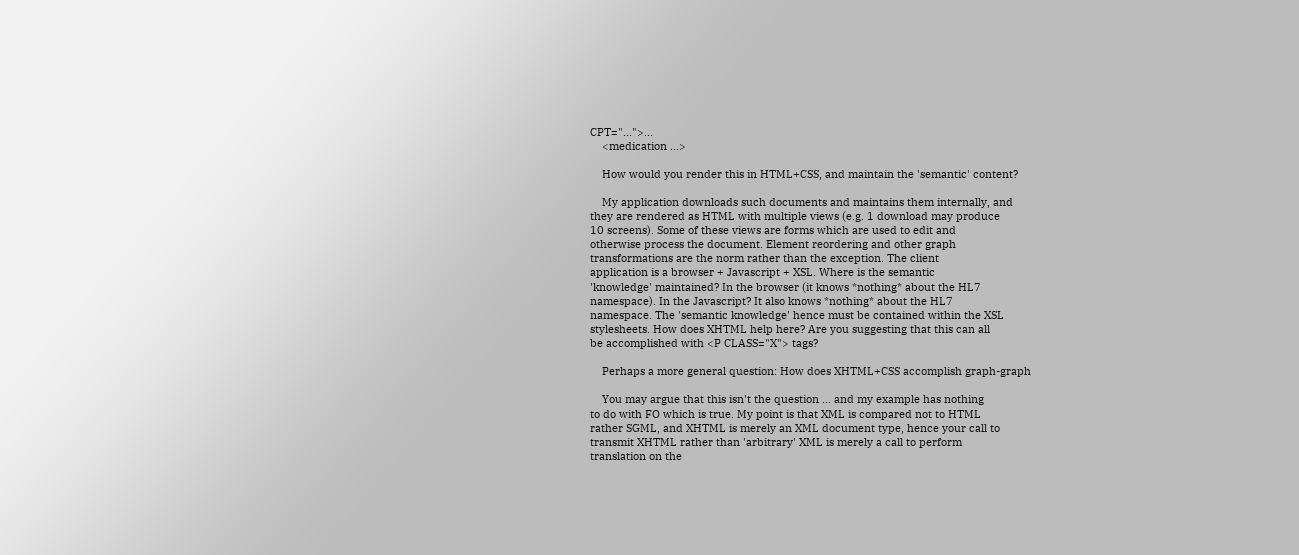CPT="...">...
    <medication ...>

    How would you render this in HTML+CSS, and maintain the 'semantic' content?

    My application downloads such documents and maintains them internally, and
they are rendered as HTML with multiple views (e.g. 1 download may produce
10 screens). Some of these views are forms which are used to edit and
otherwise process the document. Element reordering and other graph
transformations are the norm rather than the exception. The client
application is a browser + Javascript + XSL. Where is the semantic
'knowledge' maintained? In the browser (it knows *nothing* about the HL7
namespace). In the Javascript? It also knows *nothing* about the HL7
namespace. The 'semantic knowledge' hence must be contained within the XSL
stylesheets. How does XHTML help here? Are you suggesting that this can all
be accomplished with <P CLASS="X"> tags?

    Perhaps a more general question: How does XHTML+CSS accomplish graph-graph

    You may argue that this isn't the question ... and my example has nothing
to do with FO which is true. My point is that XML is compared not to HTML
rather SGML, and XHTML is merely an XML document type, hence your call to
transmit XHTML rather than 'arbitrary' XML is merely a call to perform
translation on the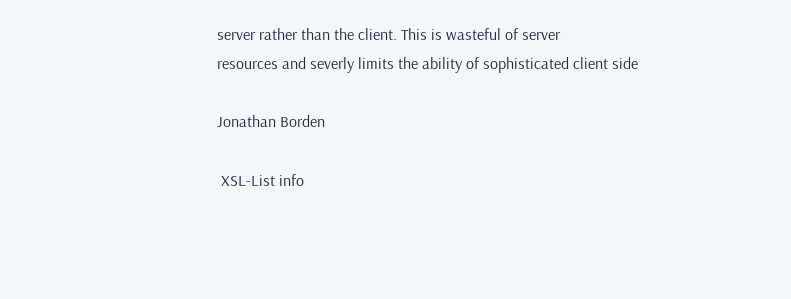server rather than the client. This is wasteful of server
resources and severly limits the ability of sophisticated client side

Jonathan Borden

 XSL-List info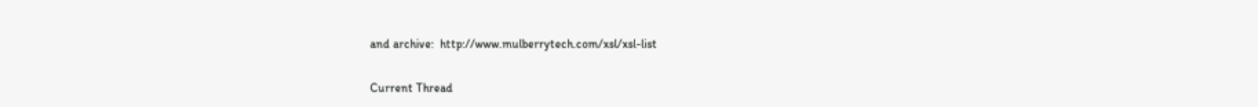and archive:  http://www.mulberrytech.com/xsl/xsl-list

Current Thread